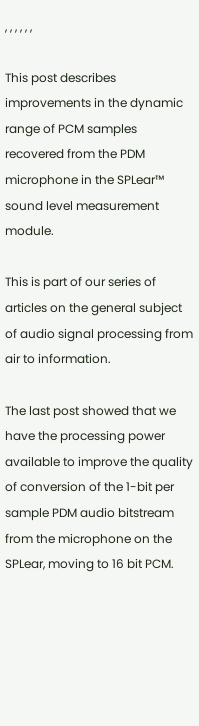, , , , , ,

This post describes improvements in the dynamic range of PCM samples recovered from the PDM microphone in the SPLear™ sound level measurement module.

This is part of our series of articles on the general subject of audio signal processing from air to information.

The last post showed that we have the processing power available to improve the quality of conversion of the 1-bit per sample PDM audio bitstream from the microphone on the SPLear, moving to 16 bit PCM.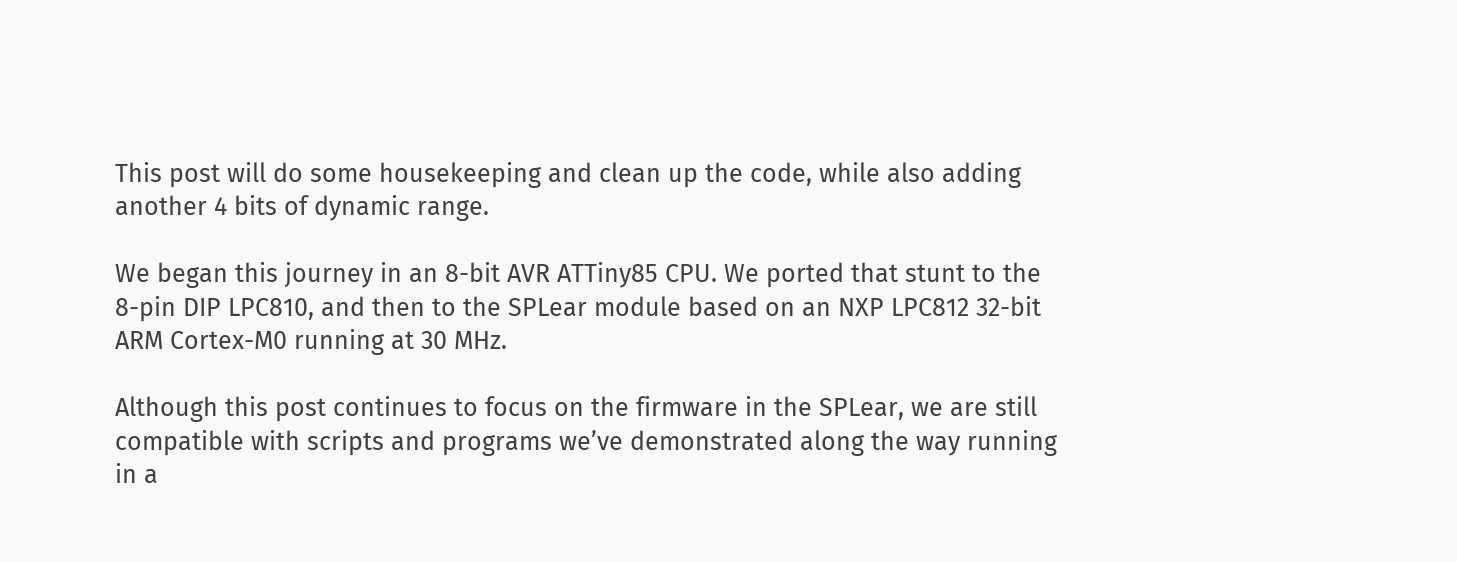This post will do some housekeeping and clean up the code, while also adding another 4 bits of dynamic range.

We began this journey in an 8-bit AVR ATTiny85 CPU. We ported that stunt to the 8-pin DIP LPC810, and then to the SPLear module based on an NXP LPC812 32-bit ARM Cortex-M0 running at 30 MHz.

Although this post continues to focus on the firmware in the SPLear, we are still compatible with scripts and programs we’ve demonstrated along the way running in a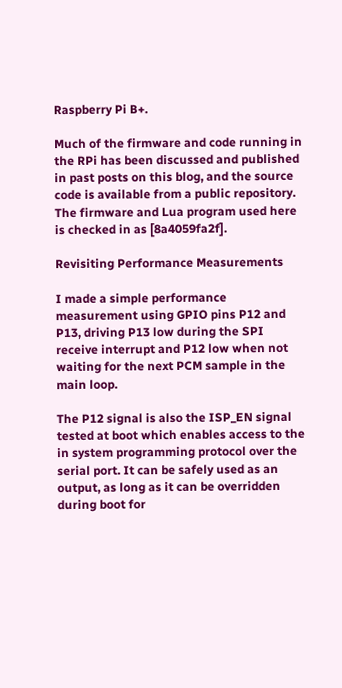Raspberry Pi B+.

Much of the firmware and code running in the RPi has been discussed and published in past posts on this blog, and the source code is available from a public repository. The firmware and Lua program used here is checked in as [8a4059fa2f].

Revisiting Performance Measurements

I made a simple performance measurement using GPIO pins P12 and P13, driving P13 low during the SPI receive interrupt and P12 low when not waiting for the next PCM sample in the main loop.

The P12 signal is also the ISP_EN signal tested at boot which enables access to the in system programming protocol over the serial port. It can be safely used as an output, as long as it can be overridden during boot for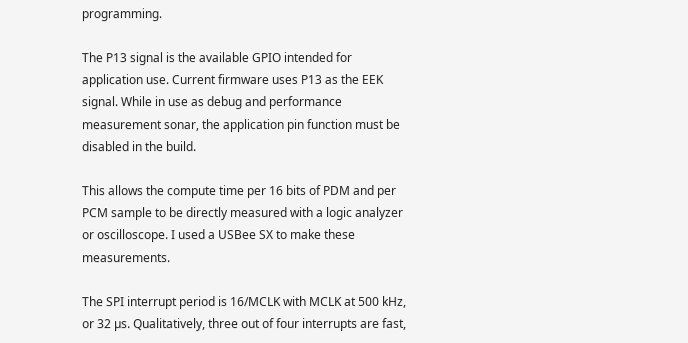programming.

The P13 signal is the available GPIO intended for application use. Current firmware uses P13 as the EEK signal. While in use as debug and performance measurement sonar, the application pin function must be disabled in the build.

This allows the compute time per 16 bits of PDM and per PCM sample to be directly measured with a logic analyzer or oscilloscope. I used a USBee SX to make these measurements.

The SPI interrupt period is 16/MCLK with MCLK at 500 kHz, or 32 µs. Qualitatively, three out of four interrupts are fast,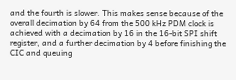and the fourth is slower. This makes sense because of the overall decimation by 64 from the 500 kHz PDM clock is achieved with a decimation by 16 in the 16-bit SPI shift register, and a further decimation by 4 before finishing the CIC and queuing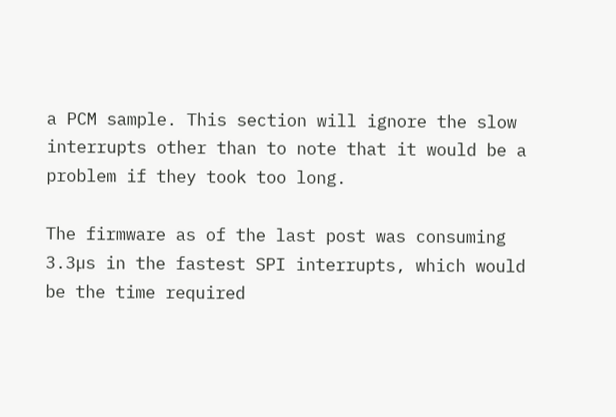a PCM sample. This section will ignore the slow interrupts other than to note that it would be a problem if they took too long.

The firmware as of the last post was consuming 3.3µs in the fastest SPI interrupts, which would be the time required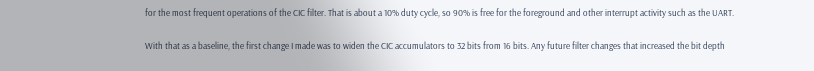for the most frequent operations of the CIC filter. That is about a 10% duty cycle, so 90% is free for the foreground and other interrupt activity such as the UART.

With that as a baseline, the first change I made was to widen the CIC accumulators to 32 bits from 16 bits. Any future filter changes that increased the bit depth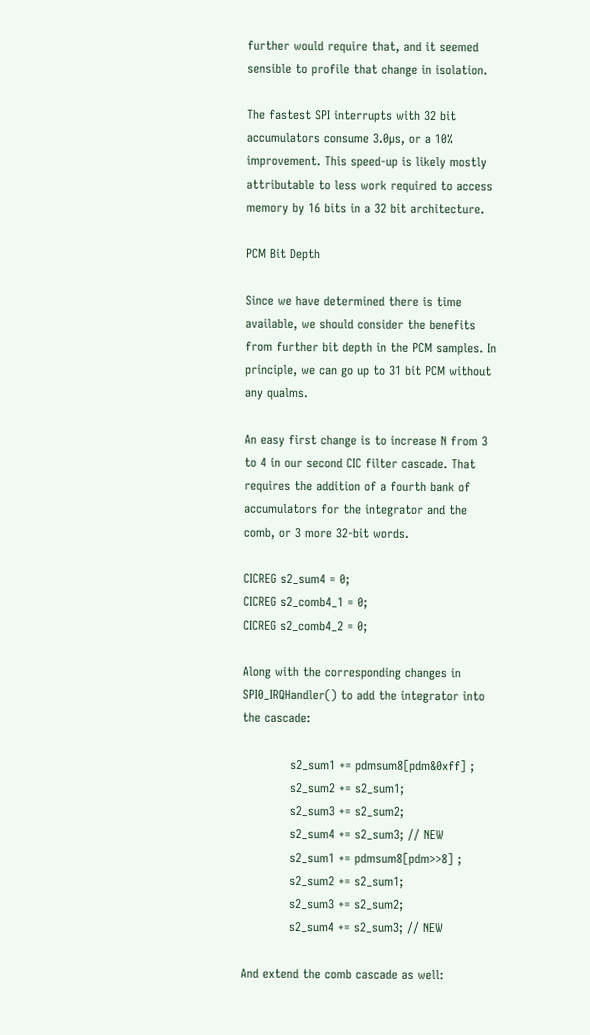further would require that, and it seemed sensible to profile that change in isolation.

The fastest SPI interrupts with 32 bit accumulators consume 3.0µs, or a 10% improvement. This speed-up is likely mostly attributable to less work required to access memory by 16 bits in a 32 bit architecture.

PCM Bit Depth

Since we have determined there is time available, we should consider the benefits from further bit depth in the PCM samples. In principle, we can go up to 31 bit PCM without any qualms.

An easy first change is to increase N from 3 to 4 in our second CIC filter cascade. That requires the addition of a fourth bank of accumulators for the integrator and the comb, or 3 more 32-bit words.

CICREG s2_sum4 = 0;
CICREG s2_comb4_1 = 0;
CICREG s2_comb4_2 = 0;

Along with the corresponding changes in SPI0_IRQHandler() to add the integrator into the cascade:

            s2_sum1 += pdmsum8[pdm&0xff] ;
            s2_sum2 += s2_sum1;
            s2_sum3 += s2_sum2;
            s2_sum4 += s2_sum3; // NEW
            s2_sum1 += pdmsum8[pdm>>8] ;
            s2_sum2 += s2_sum1;
            s2_sum3 += s2_sum2;
            s2_sum4 += s2_sum3; // NEW

And extend the comb cascade as well: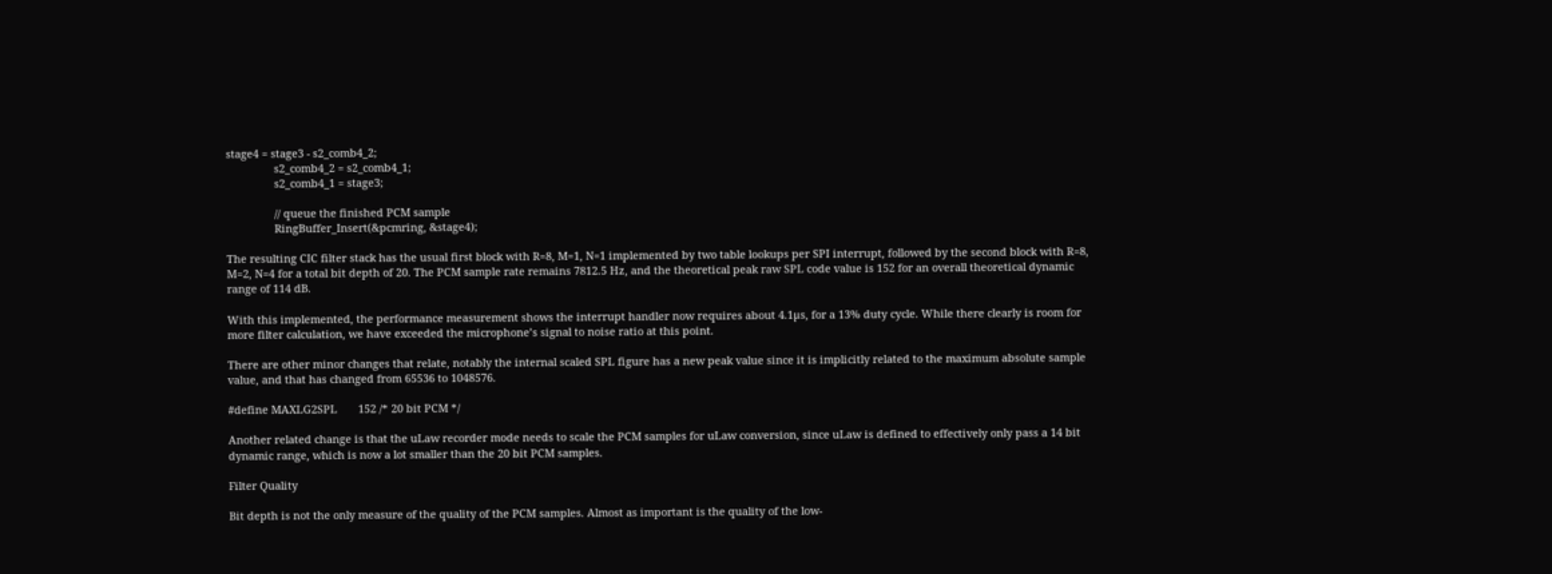stage4 = stage3 - s2_comb4_2;
                s2_comb4_2 = s2_comb4_1;
                s2_comb4_1 = stage3;

                // queue the finished PCM sample
                RingBuffer_Insert(&pcmring, &stage4);

The resulting CIC filter stack has the usual first block with R=8, M=1, N=1 implemented by two table lookups per SPI interrupt, followed by the second block with R=8, M=2, N=4 for a total bit depth of 20. The PCM sample rate remains 7812.5 Hz, and the theoretical peak raw SPL code value is 152 for an overall theoretical dynamic range of 114 dB.

With this implemented, the performance measurement shows the interrupt handler now requires about 4.1µs, for a 13% duty cycle. While there clearly is room for more filter calculation, we have exceeded the microphone’s signal to noise ratio at this point.

There are other minor changes that relate, notably the internal scaled SPL figure has a new peak value since it is implicitly related to the maximum absolute sample value, and that has changed from 65536 to 1048576.

#define MAXLG2SPL       152 /* 20 bit PCM */

Another related change is that the uLaw recorder mode needs to scale the PCM samples for uLaw conversion, since uLaw is defined to effectively only pass a 14 bit dynamic range, which is now a lot smaller than the 20 bit PCM samples.

Filter Quality

Bit depth is not the only measure of the quality of the PCM samples. Almost as important is the quality of the low-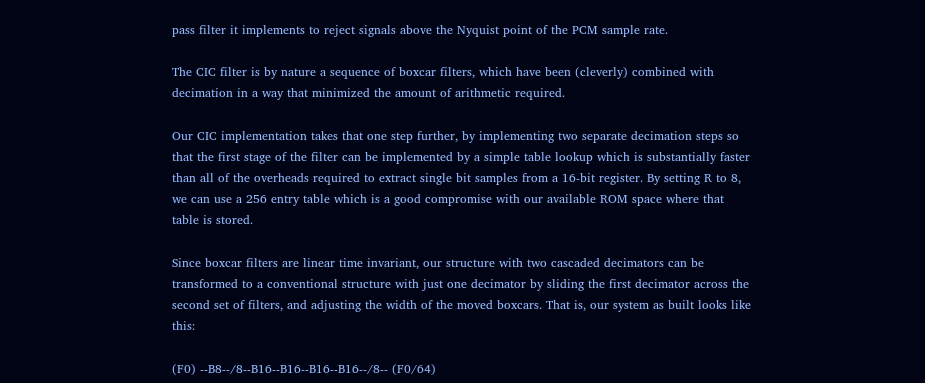pass filter it implements to reject signals above the Nyquist point of the PCM sample rate.

The CIC filter is by nature a sequence of boxcar filters, which have been (cleverly) combined with decimation in a way that minimized the amount of arithmetic required.

Our CIC implementation takes that one step further, by implementing two separate decimation steps so that the first stage of the filter can be implemented by a simple table lookup which is substantially faster than all of the overheads required to extract single bit samples from a 16-bit register. By setting R to 8, we can use a 256 entry table which is a good compromise with our available ROM space where that table is stored.

Since boxcar filters are linear time invariant, our structure with two cascaded decimators can be transformed to a conventional structure with just one decimator by sliding the first decimator across the second set of filters, and adjusting the width of the moved boxcars. That is, our system as built looks like this:

(F0) --B8--/8--B16--B16--B16--B16--/8-- (F0/64)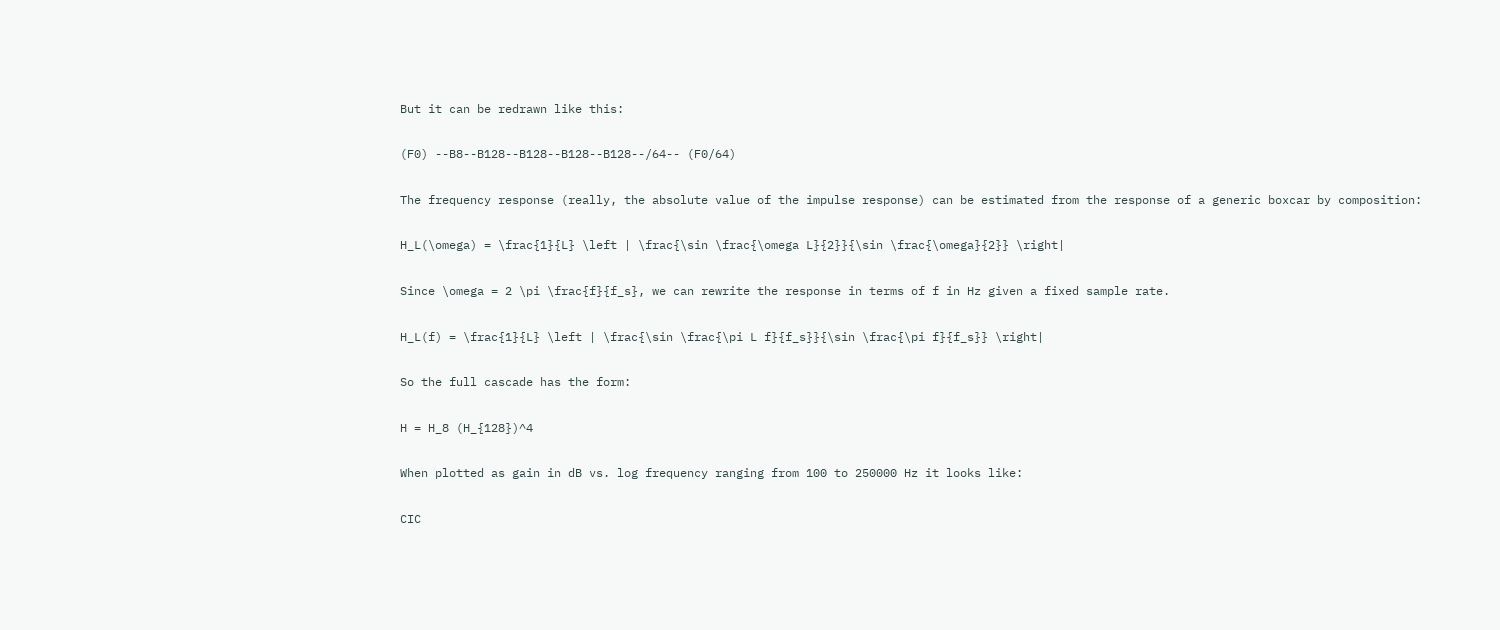But it can be redrawn like this:

(F0) --B8--B128--B128--B128--B128--/64-- (F0/64)

The frequency response (really, the absolute value of the impulse response) can be estimated from the response of a generic boxcar by composition:

H_L(\omega) = \frac{1}{L} \left | \frac{\sin \frac{\omega L}{2}}{\sin \frac{\omega}{2}} \right|

Since \omega = 2 \pi \frac{f}{f_s}, we can rewrite the response in terms of f in Hz given a fixed sample rate.

H_L(f) = \frac{1}{L} \left | \frac{\sin \frac{\pi L f}{f_s}}{\sin \frac{\pi f}{f_s}} \right|

So the full cascade has the form:

H = H_8 (H_{128})^4

When plotted as gain in dB vs. log frequency ranging from 100 to 250000 Hz it looks like:

CIC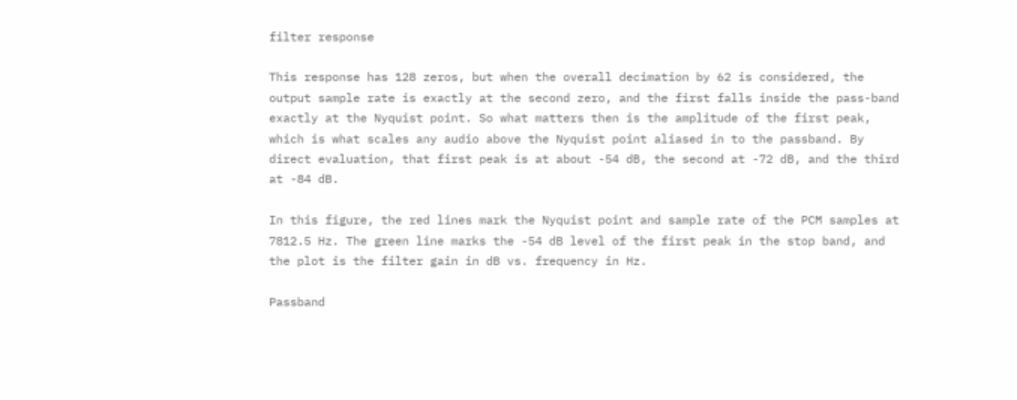filter response

This response has 128 zeros, but when the overall decimation by 62 is considered, the output sample rate is exactly at the second zero, and the first falls inside the pass-band exactly at the Nyquist point. So what matters then is the amplitude of the first peak, which is what scales any audio above the Nyquist point aliased in to the passband. By direct evaluation, that first peak is at about -54 dB, the second at -72 dB, and the third at -84 dB.

In this figure, the red lines mark the Nyquist point and sample rate of the PCM samples at 7812.5 Hz. The green line marks the -54 dB level of the first peak in the stop band, and the plot is the filter gain in dB vs. frequency in Hz.

Passband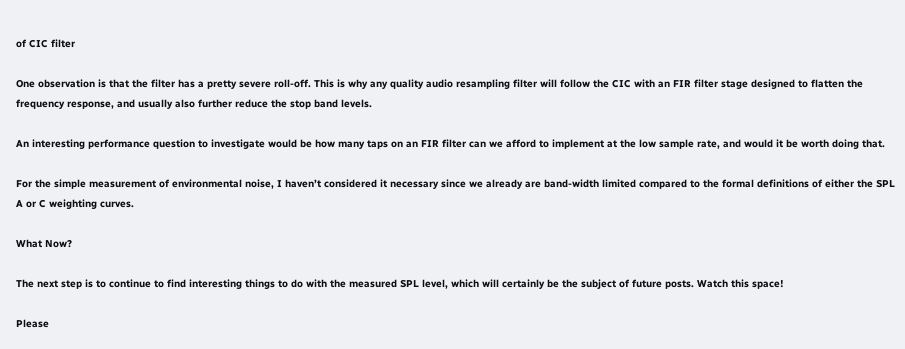of CIC filter

One observation is that the filter has a pretty severe roll-off. This is why any quality audio resampling filter will follow the CIC with an FIR filter stage designed to flatten the frequency response, and usually also further reduce the stop band levels.

An interesting performance question to investigate would be how many taps on an FIR filter can we afford to implement at the low sample rate, and would it be worth doing that.

For the simple measurement of environmental noise, I haven’t considered it necessary since we already are band-width limited compared to the formal definitions of either the SPL A or C weighting curves.

What Now?

The next step is to continue to find interesting things to do with the measured SPL level, which will certainly be the subject of future posts. Watch this space!

Please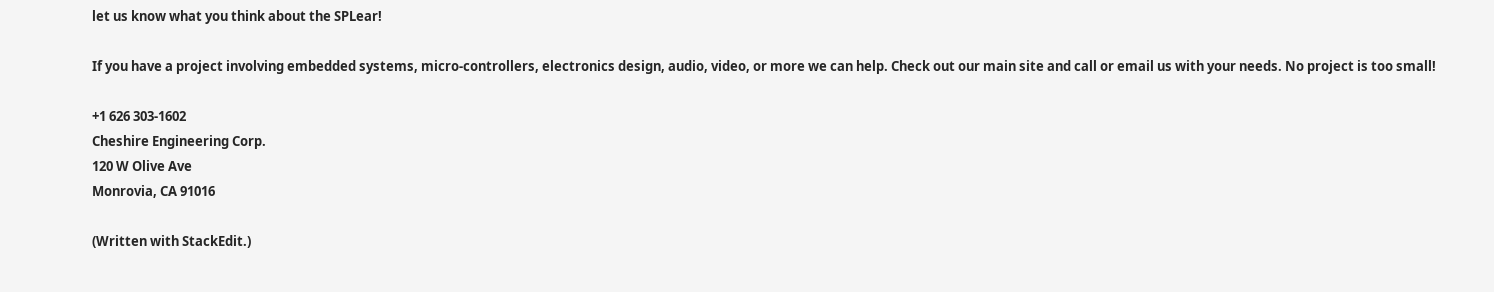let us know what you think about the SPLear!

If you have a project involving embedded systems, micro-controllers, electronics design, audio, video, or more we can help. Check out our main site and call or email us with your needs. No project is too small!

+1 626 303-1602
Cheshire Engineering Corp.
120 W Olive Ave
Monrovia, CA 91016

(Written with StackEdit.)